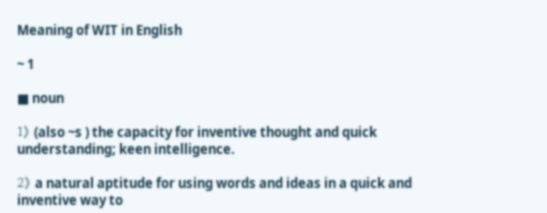Meaning of WIT in English

~ 1

■ noun

1》 (also ~s ) the capacity for inventive thought and quick understanding; keen intelligence.

2》 a natural aptitude for using words and ideas in a quick and inventive way to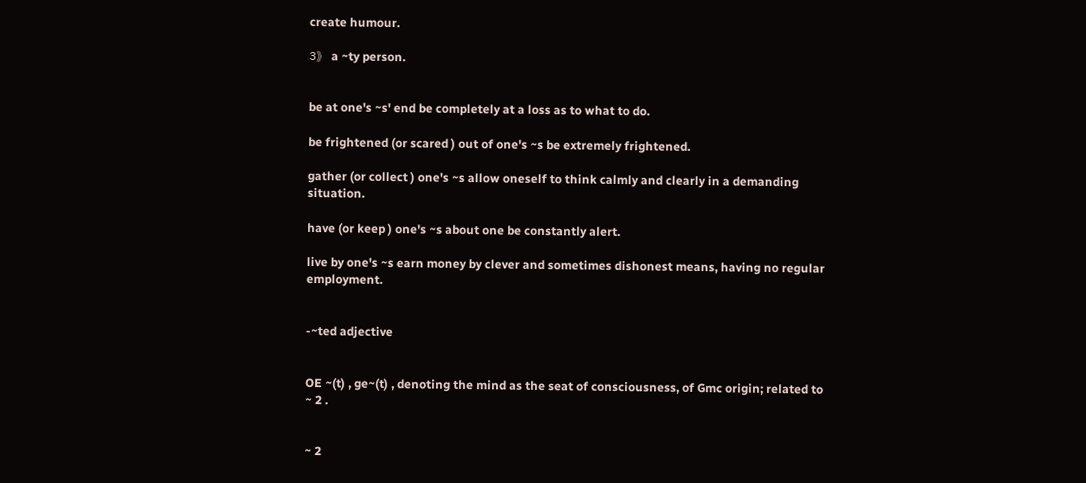create humour.

3》 a ~ty person.


be at one's ~s' end be completely at a loss as to what to do.

be frightened (or scared ) out of one's ~s be extremely frightened.

gather (or collect ) one's ~s allow oneself to think calmly and clearly in a demanding situation.

have (or keep ) one's ~s about one be constantly alert.

live by one's ~s earn money by clever and sometimes dishonest means, having no regular employment.


-~ted adjective


OE ~(t) , ge~(t) , denoting the mind as the seat of consciousness, of Gmc origin; related to ~ 2 .


~ 2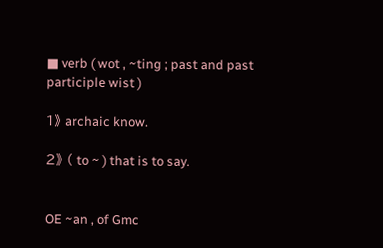■ verb ( wot , ~ting ; past and past participle wist )

1》 archaic know.

2》 ( to ~ ) that is to say.


OE ~an , of Gmc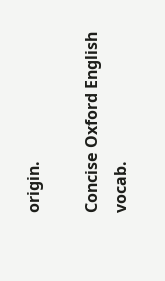origin.

Concise Oxford English vocab.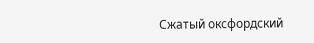Сжатый оксфордский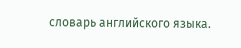словарь английского языка.